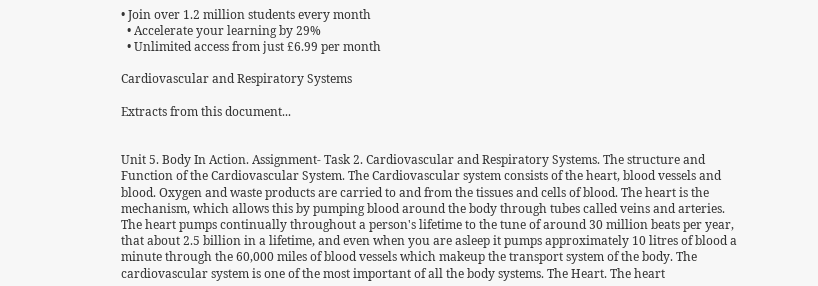• Join over 1.2 million students every month
  • Accelerate your learning by 29%
  • Unlimited access from just £6.99 per month

Cardiovascular and Respiratory Systems

Extracts from this document...


Unit 5. Body In Action. Assignment- Task 2. Cardiovascular and Respiratory Systems. The structure and Function of the Cardiovascular System. The Cardiovascular system consists of the heart, blood vessels and blood. Oxygen and waste products are carried to and from the tissues and cells of blood. The heart is the mechanism, which allows this by pumping blood around the body through tubes called veins and arteries. The heart pumps continually throughout a person's lifetime to the tune of around 30 million beats per year, that about 2.5 billion in a lifetime, and even when you are asleep it pumps approximately 10 litres of blood a minute through the 60,000 miles of blood vessels which makeup the transport system of the body. The cardiovascular system is one of the most important of all the body systems. The Heart. The heart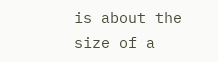is about the size of a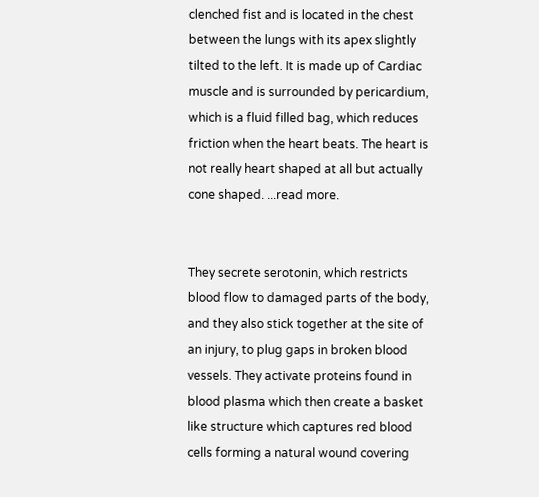clenched fist and is located in the chest between the lungs with its apex slightly tilted to the left. It is made up of Cardiac muscle and is surrounded by pericardium, which is a fluid filled bag, which reduces friction when the heart beats. The heart is not really heart shaped at all but actually cone shaped. ...read more.


They secrete serotonin, which restricts blood flow to damaged parts of the body, and they also stick together at the site of an injury, to plug gaps in broken blood vessels. They activate proteins found in blood plasma which then create a basket like structure which captures red blood cells forming a natural wound covering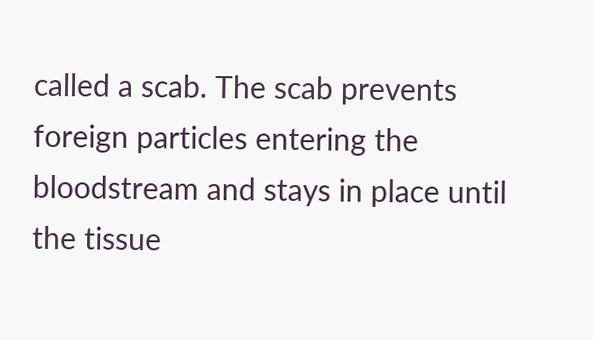called a scab. The scab prevents foreign particles entering the bloodstream and stays in place until the tissue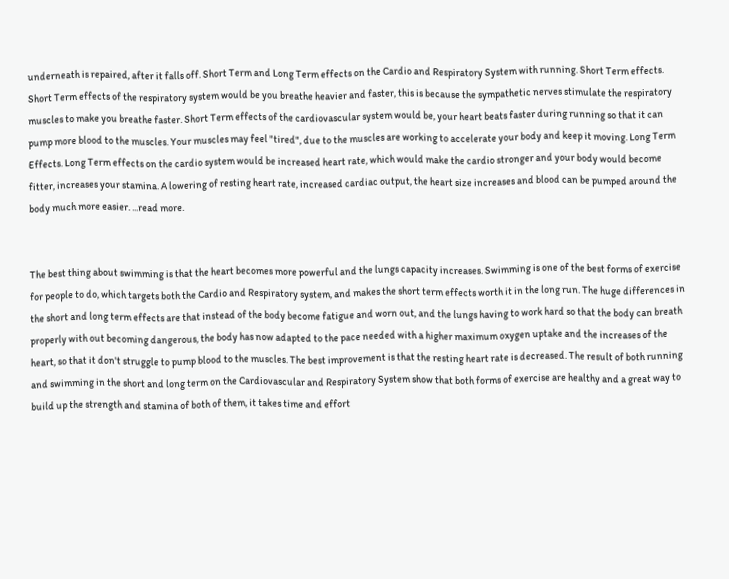underneath is repaired, after it falls off. Short Term and Long Term effects on the Cardio and Respiratory System with running. Short Term effects. Short Term effects of the respiratory system would be you breathe heavier and faster, this is because the sympathetic nerves stimulate the respiratory muscles to make you breathe faster. Short Term effects of the cardiovascular system would be, your heart beats faster during running so that it can pump more blood to the muscles. Your muscles may feel "tired", due to the muscles are working to accelerate your body and keep it moving. Long Term Effects. Long Term effects on the cardio system would be increased heart rate, which would make the cardio stronger and your body would become fitter, increases your stamina. A lowering of resting heart rate, increased cardiac output, the heart size increases and blood can be pumped around the body much more easier. ...read more.


The best thing about swimming is that the heart becomes more powerful and the lungs capacity increases. Swimming is one of the best forms of exercise for people to do, which targets both the Cardio and Respiratory system, and makes the short term effects worth it in the long run. The huge differences in the short and long term effects are that instead of the body become fatigue and worn out, and the lungs having to work hard so that the body can breath properly with out becoming dangerous, the body has now adapted to the pace needed with a higher maximum oxygen uptake and the increases of the heart, so that it don't struggle to pump blood to the muscles. The best improvement is that the resting heart rate is decreased. The result of both running and swimming in the short and long term on the Cardiovascular and Respiratory System show that both forms of exercise are healthy and a great way to build up the strength and stamina of both of them, it takes time and effort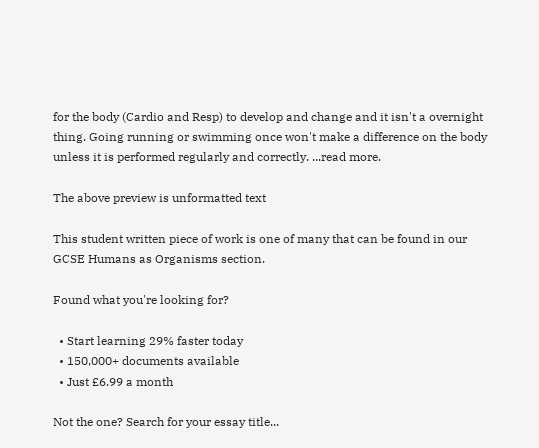for the body (Cardio and Resp) to develop and change and it isn't a overnight thing. Going running or swimming once won't make a difference on the body unless it is performed regularly and correctly. ...read more.

The above preview is unformatted text

This student written piece of work is one of many that can be found in our GCSE Humans as Organisms section.

Found what you're looking for?

  • Start learning 29% faster today
  • 150,000+ documents available
  • Just £6.99 a month

Not the one? Search for your essay title...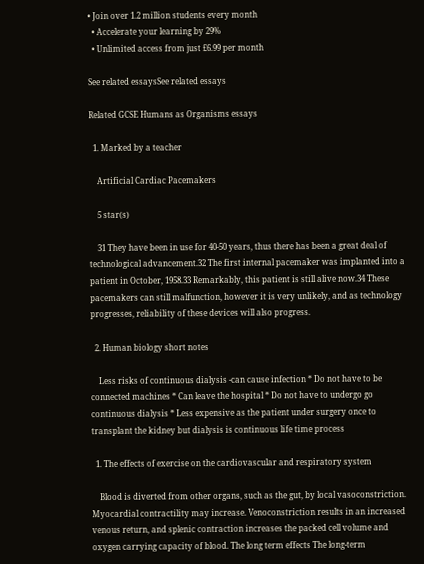• Join over 1.2 million students every month
  • Accelerate your learning by 29%
  • Unlimited access from just £6.99 per month

See related essaysSee related essays

Related GCSE Humans as Organisms essays

  1. Marked by a teacher

    Artificial Cardiac Pacemakers

    5 star(s)

    31 They have been in use for 40-50 years, thus there has been a great deal of technological advancement.32 The first internal pacemaker was implanted into a patient in October, 1958.33 Remarkably, this patient is still alive now.34 These pacemakers can still malfunction, however it is very unlikely, and as technology progresses, reliability of these devices will also progress.

  2. Human biology short notes

    Less risks of continuous dialysis -can cause infection * Do not have to be connected machines * Can leave the hospital * Do not have to undergo go continuous dialysis * Less expensive as the patient under surgery once to transplant the kidney but dialysis is continuous life time process

  1. The effects of exercise on the cardiovascular and respiratory system

    Blood is diverted from other organs, such as the gut, by local vasoconstriction. Myocardial contractility may increase. Venoconstriction results in an increased venous return, and splenic contraction increases the packed cell volume and oxygen carrying capacity of blood. The long term effects The long-term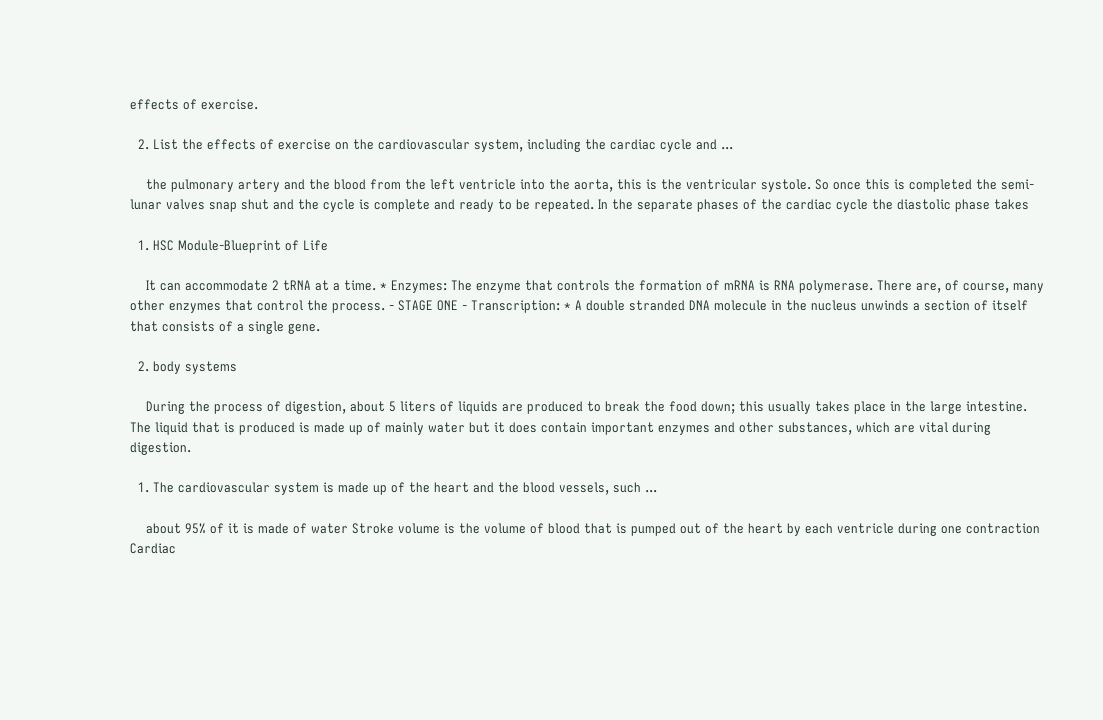effects of exercise.

  2. List the effects of exercise on the cardiovascular system, including the cardiac cycle and ...

    the pulmonary artery and the blood from the left ventricle into the aorta, this is the ventricular systole. So once this is completed the semi-lunar valves snap shut and the cycle is complete and ready to be repeated. In the separate phases of the cardiac cycle the diastolic phase takes

  1. HSC Module-Blueprint of Life

    It can accommodate 2 tRNA at a time. * Enzymes: The enzyme that controls the formation of mRNA is RNA polymerase. There are, of course, many other enzymes that control the process. - STAGE ONE - Transcription: * A double stranded DNA molecule in the nucleus unwinds a section of itself that consists of a single gene.

  2. body systems

    During the process of digestion, about 5 liters of liquids are produced to break the food down; this usually takes place in the large intestine. The liquid that is produced is made up of mainly water but it does contain important enzymes and other substances, which are vital during digestion.

  1. The cardiovascular system is made up of the heart and the blood vessels, such ...

    about 95% of it is made of water Stroke volume is the volume of blood that is pumped out of the heart by each ventricle during one contraction Cardiac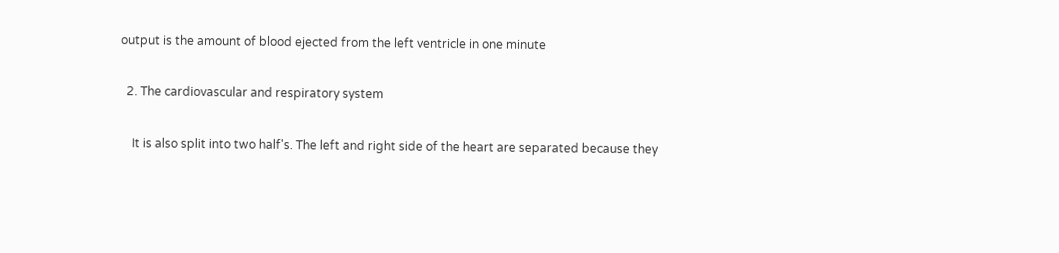output is the amount of blood ejected from the left ventricle in one minute

  2. The cardiovascular and respiratory system

    It is also split into two half's. The left and right side of the heart are separated because they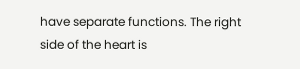have separate functions. The right side of the heart is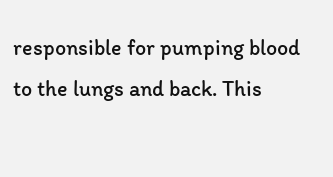responsible for pumping blood to the lungs and back. This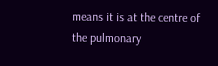means it is at the centre of the pulmonary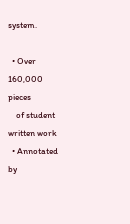system.

  • Over 160,000 pieces
    of student written work
  • Annotated by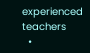experienced teachers
  •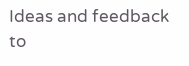Ideas and feedback to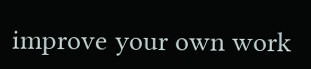improve your own work